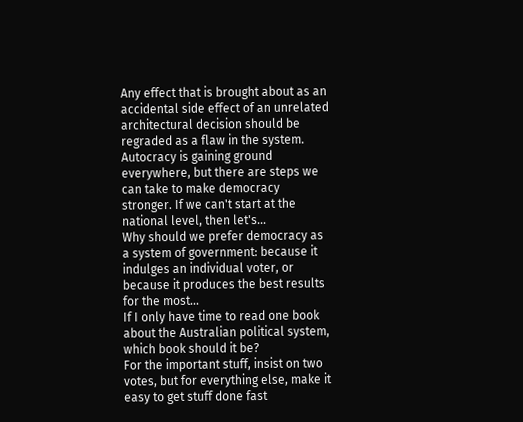Any effect that is brought about as an accidental side effect of an unrelated architectural decision should be regraded as a flaw in the system.
Autocracy is gaining ground everywhere, but there are steps we can take to make democracy stronger. If we can't start at the national level, then let's…
Why should we prefer democracy as a system of government: because it indulges an individual voter, or because it produces the best results for the most…
If I only have time to read one book about the Australian political system, which book should it be?
For the important stuff, insist on two votes, but for everything else, make it easy to get stuff done fast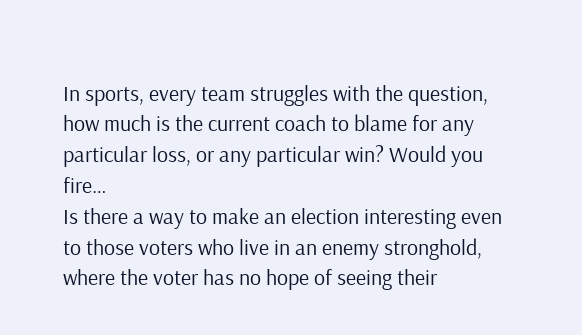In sports, every team struggles with the question, how much is the current coach to blame for any particular loss, or any particular win? Would you fire…
Is there a way to make an election interesting even to those voters who live in an enemy stronghold, where the voter has no hope of seeing their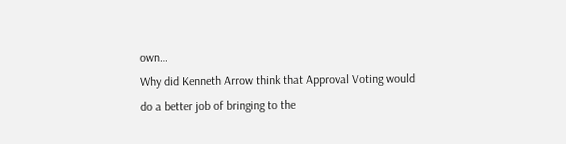own…
Why did Kenneth Arrow think that Approval Voting would do a better job of bringing to the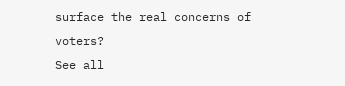surface the real concerns of voters?
See all